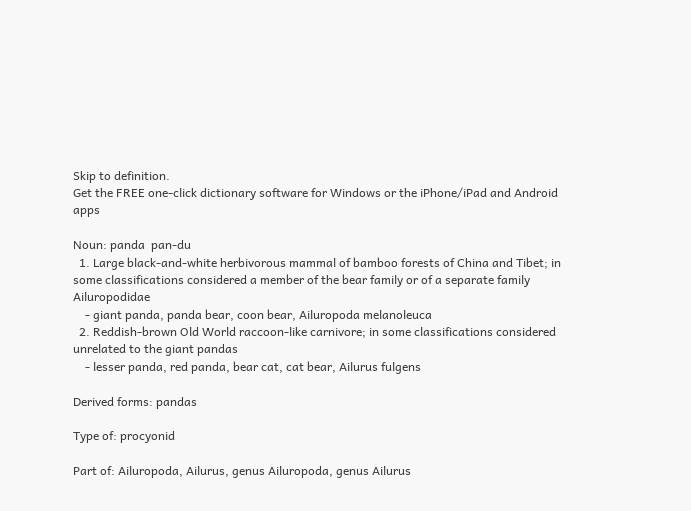Skip to definition.
Get the FREE one-click dictionary software for Windows or the iPhone/iPad and Android apps

Noun: panda  pan-du
  1. Large black-and-white herbivorous mammal of bamboo forests of China and Tibet; in some classifications considered a member of the bear family or of a separate family Ailuropodidae
    - giant panda, panda bear, coon bear, Ailuropoda melanoleuca
  2. Reddish-brown Old World raccoon-like carnivore; in some classifications considered unrelated to the giant pandas
    - lesser panda, red panda, bear cat, cat bear, Ailurus fulgens

Derived forms: pandas

Type of: procyonid

Part of: Ailuropoda, Ailurus, genus Ailuropoda, genus Ailurus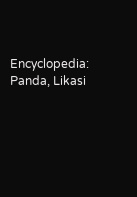Encyclopedia: Panda, Likasi